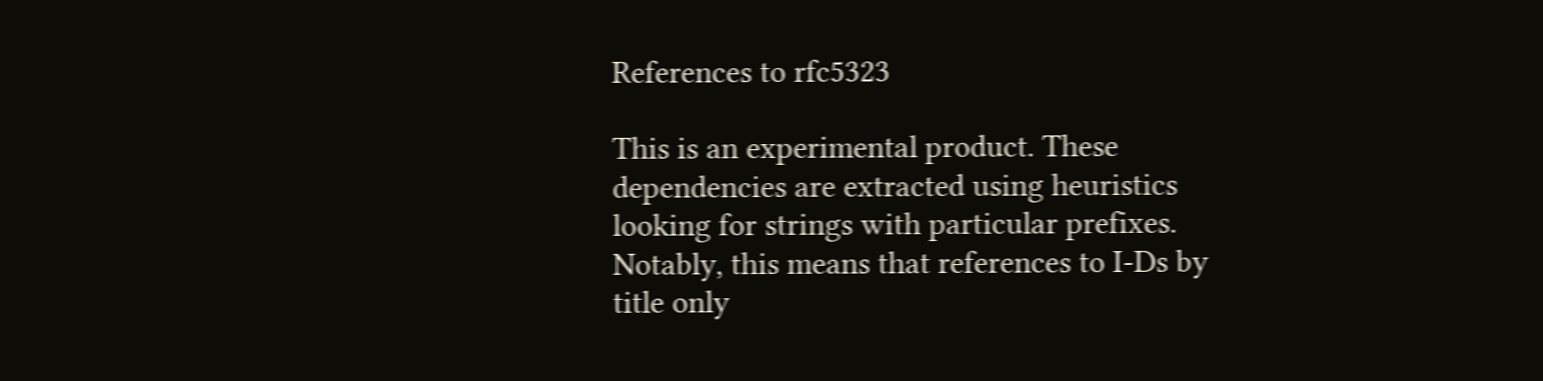References to rfc5323

This is an experimental product. These dependencies are extracted using heuristics looking for strings with particular prefixes. Notably, this means that references to I-Ds by title only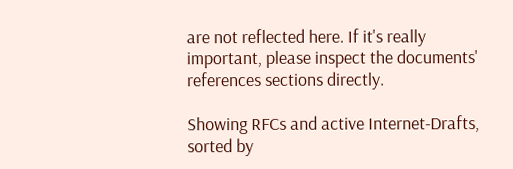are not reflected here. If it's really important, please inspect the documents' references sections directly.

Showing RFCs and active Internet-Drafts, sorted by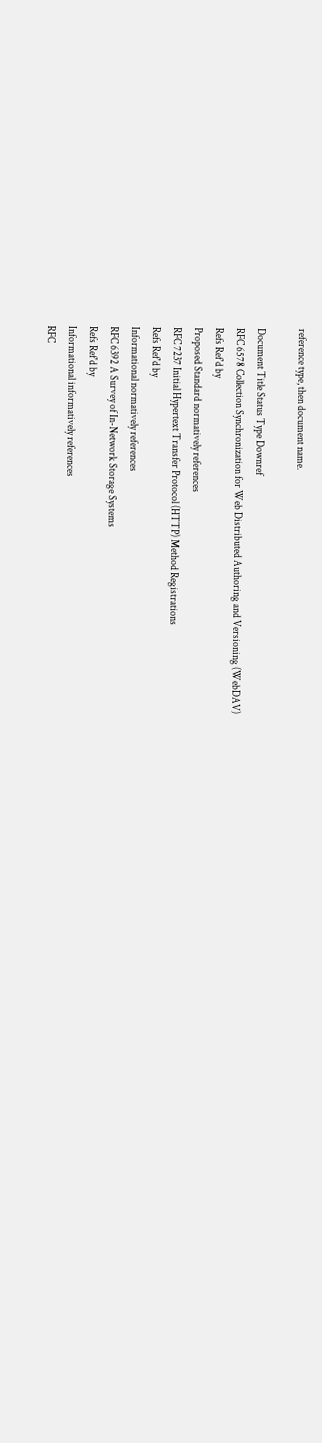reference type, then document name.

Document Title Status Type Downref
RFC 6578 Collection Synchronization for Web Distributed Authoring and Versioning (WebDAV)
Refs Ref'd by
Proposed Standard normatively references
RFC 7237 Initial Hypertext Transfer Protocol (HTTP) Method Registrations
Refs Ref'd by
Informational normatively references
RFC 6392 A Survey of In-Network Storage Systems
Refs Ref'd by
Informational informatively references
RFC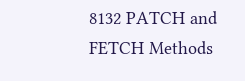8132 PATCH and FETCH Methods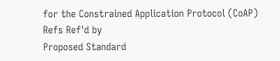for the Constrained Application Protocol (CoAP)
Refs Ref'd by
Proposed Standard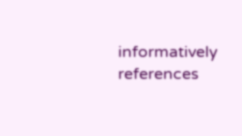informatively references